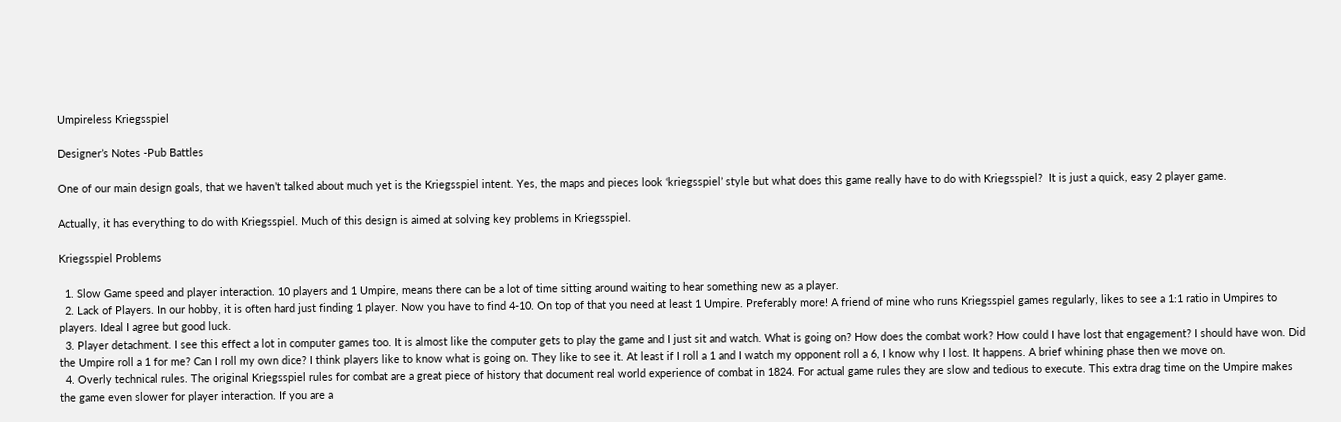Umpireless Kriegsspiel

Designer’s Notes -Pub Battles

One of our main design goals, that we haven’t talked about much yet is the Kriegsspiel intent. Yes, the maps and pieces look ‘kriegsspiel’ style but what does this game really have to do with Kriegsspiel?  It is just a quick, easy 2 player game.

Actually, it has everything to do with Kriegsspiel. Much of this design is aimed at solving key problems in Kriegsspiel.

Kriegsspiel Problems

  1. Slow Game speed and player interaction. 10 players and 1 Umpire, means there can be a lot of time sitting around waiting to hear something new as a player.
  2. Lack of Players. In our hobby, it is often hard just finding 1 player. Now you have to find 4-10. On top of that you need at least 1 Umpire. Preferably more! A friend of mine who runs Kriegsspiel games regularly, likes to see a 1:1 ratio in Umpires to players. Ideal I agree but good luck.
  3. Player detachment. I see this effect a lot in computer games too. It is almost like the computer gets to play the game and I just sit and watch. What is going on? How does the combat work? How could I have lost that engagement? I should have won. Did the Umpire roll a 1 for me? Can I roll my own dice? I think players like to know what is going on. They like to see it. At least if I roll a 1 and I watch my opponent roll a 6, I know why I lost. It happens. A brief whining phase then we move on.
  4. Overly technical rules. The original Kriegsspiel rules for combat are a great piece of history that document real world experience of combat in 1824. For actual game rules they are slow and tedious to execute. This extra drag time on the Umpire makes the game even slower for player interaction. If you are a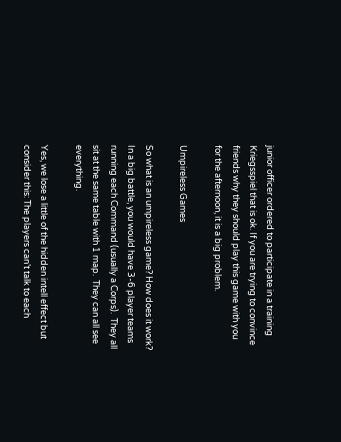junior officer ordered to participate in a training Kriegsspiel that is ok. If you are trying to convince friends why they should play this game with you for the afternoon, it is a big problem.

Umpireless Games

So what is an umpireless game? How does it work?  In a big battle, you would have 3-6 player teams running each Command (usually a Corps).  They all sit at the same table with 1 map.  They can all see everything.

Yes, we lose a little of the hidden intell effect but consider this: The players can’t talk to each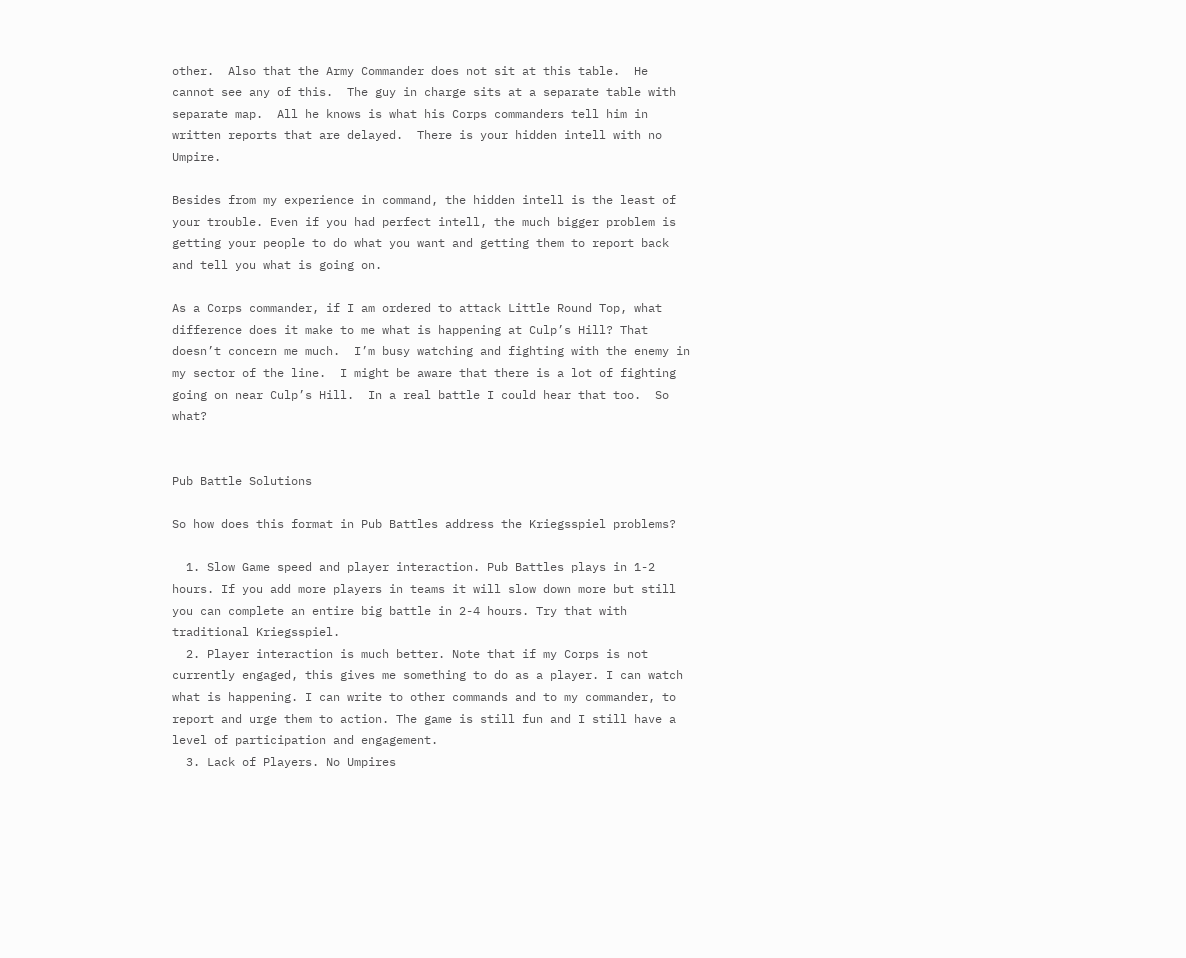other.  Also that the Army Commander does not sit at this table.  He cannot see any of this.  The guy in charge sits at a separate table with separate map.  All he knows is what his Corps commanders tell him in written reports that are delayed.  There is your hidden intell with no Umpire.

Besides from my experience in command, the hidden intell is the least of your trouble. Even if you had perfect intell, the much bigger problem is getting your people to do what you want and getting them to report back and tell you what is going on.

As a Corps commander, if I am ordered to attack Little Round Top, what difference does it make to me what is happening at Culp’s Hill? That doesn’t concern me much.  I’m busy watching and fighting with the enemy in my sector of the line.  I might be aware that there is a lot of fighting going on near Culp’s Hill.  In a real battle I could hear that too.  So what?


Pub Battle Solutions

So how does this format in Pub Battles address the Kriegsspiel problems?

  1. Slow Game speed and player interaction. Pub Battles plays in 1-2 hours. If you add more players in teams it will slow down more but still you can complete an entire big battle in 2-4 hours. Try that with traditional Kriegsspiel.
  2. Player interaction is much better. Note that if my Corps is not currently engaged, this gives me something to do as a player. I can watch what is happening. I can write to other commands and to my commander, to report and urge them to action. The game is still fun and I still have a level of participation and engagement.
  3. Lack of Players. No Umpires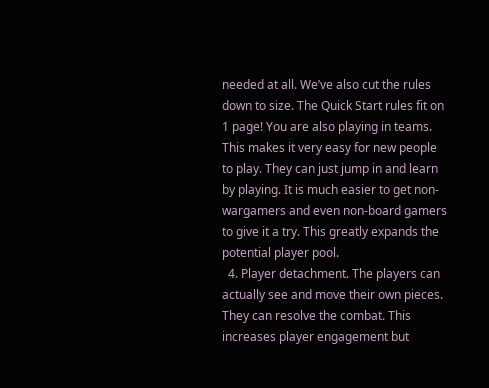needed at all. We’ve also cut the rules down to size. The Quick Start rules fit on 1 page! You are also playing in teams. This makes it very easy for new people to play. They can just jump in and learn by playing. It is much easier to get non-wargamers and even non-board gamers to give it a try. This greatly expands the potential player pool.
  4. Player detachment. The players can actually see and move their own pieces. They can resolve the combat. This increases player engagement but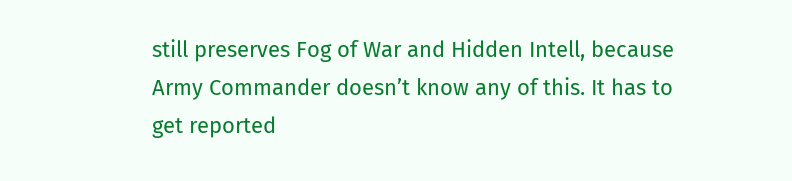still preserves Fog of War and Hidden Intell, because Army Commander doesn’t know any of this. It has to get reported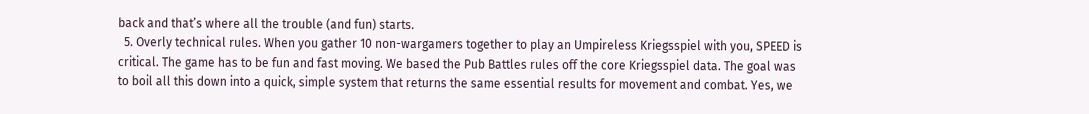back and that’s where all the trouble (and fun) starts.
  5. Overly technical rules. When you gather 10 non-wargamers together to play an Umpireless Kriegsspiel with you, SPEED is critical. The game has to be fun and fast moving. We based the Pub Battles rules off the core Kriegsspiel data. The goal was to boil all this down into a quick, simple system that returns the same essential results for movement and combat. Yes, we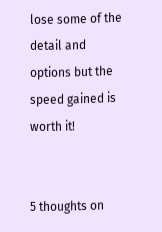lose some of the detail and options but the speed gained is worth it!


5 thoughts on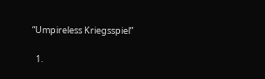“Umpireless Kriegsspiel”

  1.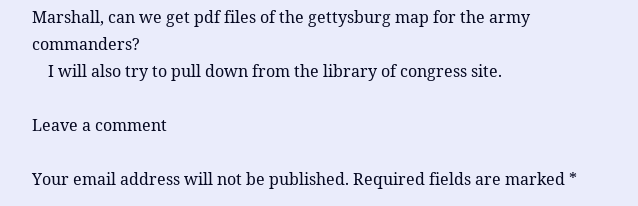Marshall, can we get pdf files of the gettysburg map for the army commanders?
    I will also try to pull down from the library of congress site.

Leave a comment

Your email address will not be published. Required fields are marked *